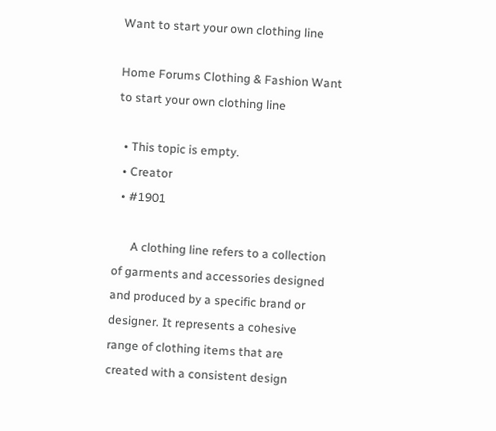Want to start your own clothing line

Home Forums Clothing & Fashion Want to start your own clothing line

  • This topic is empty.
  • Creator
  • #1901

      A clothing line refers to a collection of garments and accessories designed and produced by a specific brand or designer. It represents a cohesive range of clothing items that are created with a consistent design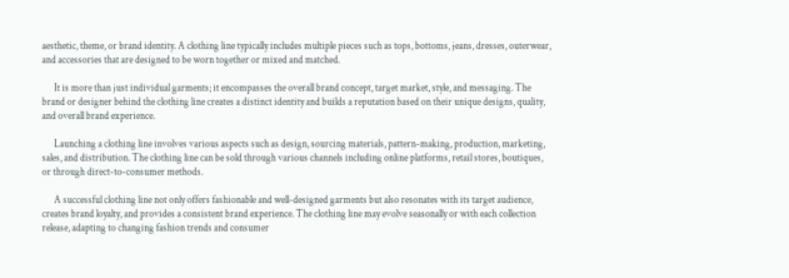aesthetic, theme, or brand identity. A clothing line typically includes multiple pieces such as tops, bottoms, jeans, dresses, outerwear, and accessories that are designed to be worn together or mixed and matched.

      It is more than just individual garments; it encompasses the overall brand concept, target market, style, and messaging. The brand or designer behind the clothing line creates a distinct identity and builds a reputation based on their unique designs, quality, and overall brand experience.

      Launching a clothing line involves various aspects such as design, sourcing materials, pattern-making, production, marketing, sales, and distribution. The clothing line can be sold through various channels including online platforms, retail stores, boutiques, or through direct-to-consumer methods.

      A successful clothing line not only offers fashionable and well-designed garments but also resonates with its target audience, creates brand loyalty, and provides a consistent brand experience. The clothing line may evolve seasonally or with each collection release, adapting to changing fashion trends and consumer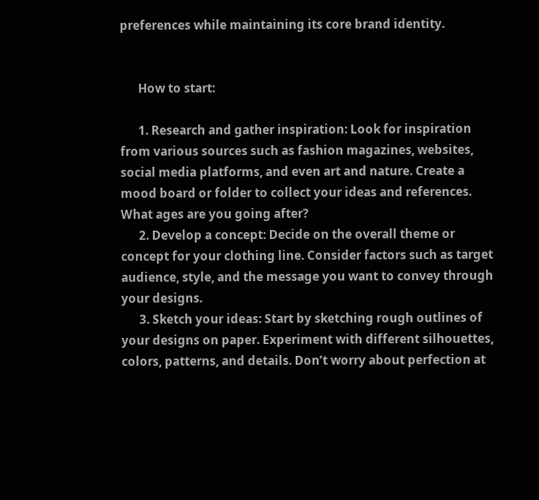preferences while maintaining its core brand identity.


      How to start:

      1. Research and gather inspiration: Look for inspiration from various sources such as fashion magazines, websites, social media platforms, and even art and nature. Create a mood board or folder to collect your ideas and references. What ages are you going after?
      2. Develop a concept: Decide on the overall theme or concept for your clothing line. Consider factors such as target audience, style, and the message you want to convey through your designs.
      3. Sketch your ideas: Start by sketching rough outlines of your designs on paper. Experiment with different silhouettes, colors, patterns, and details. Don’t worry about perfection at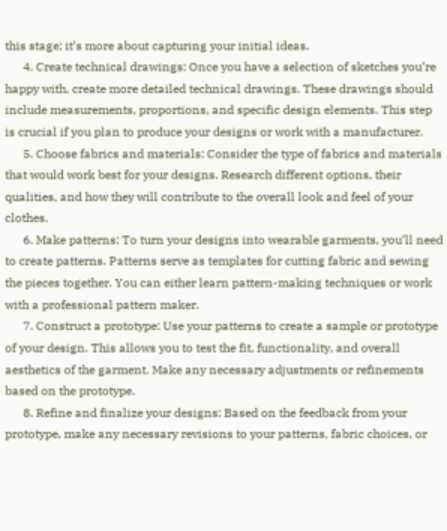this stage; it’s more about capturing your initial ideas.
      4. Create technical drawings: Once you have a selection of sketches you’re happy with, create more detailed technical drawings. These drawings should include measurements, proportions, and specific design elements. This step is crucial if you plan to produce your designs or work with a manufacturer.
      5. Choose fabrics and materials: Consider the type of fabrics and materials that would work best for your designs. Research different options, their qualities, and how they will contribute to the overall look and feel of your clothes.
      6. Make patterns: To turn your designs into wearable garments, you’ll need to create patterns. Patterns serve as templates for cutting fabric and sewing the pieces together. You can either learn pattern-making techniques or work with a professional pattern maker.
      7. Construct a prototype: Use your patterns to create a sample or prototype of your design. This allows you to test the fit, functionality, and overall aesthetics of the garment. Make any necessary adjustments or refinements based on the prototype.
      8. Refine and finalize your designs: Based on the feedback from your prototype, make any necessary revisions to your patterns, fabric choices, or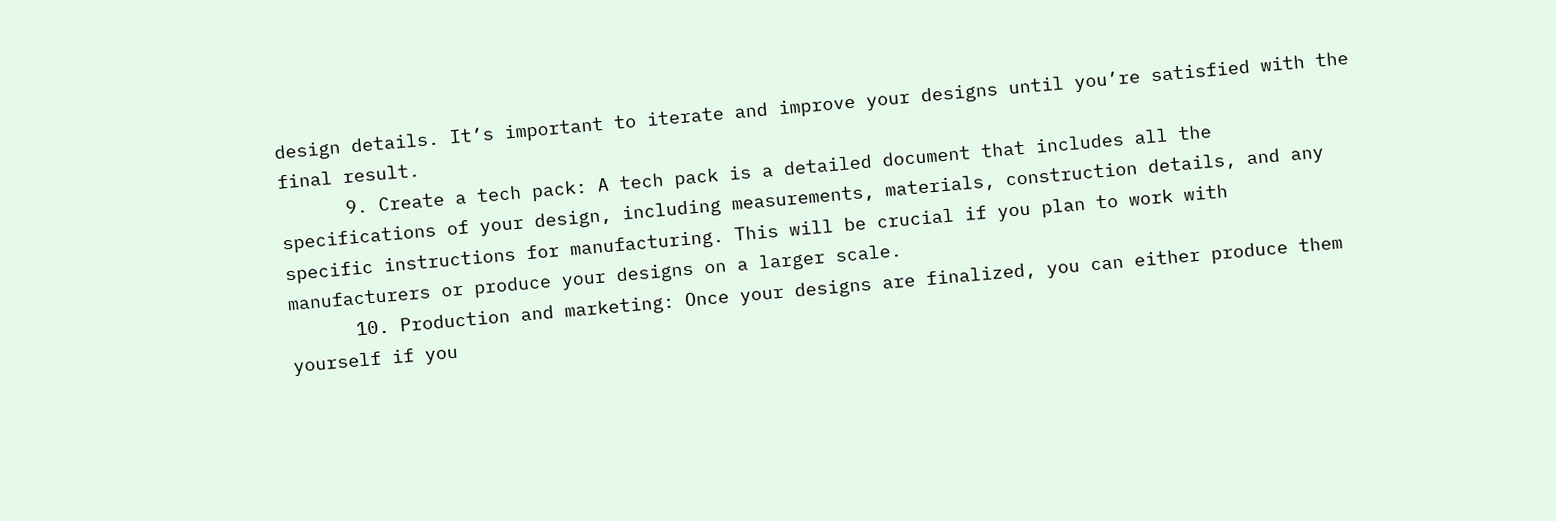design details. It’s important to iterate and improve your designs until you’re satisfied with the final result.
      9. Create a tech pack: A tech pack is a detailed document that includes all the specifications of your design, including measurements, materials, construction details, and any specific instructions for manufacturing. This will be crucial if you plan to work with manufacturers or produce your designs on a larger scale.
      10. Production and marketing: Once your designs are finalized, you can either produce them yourself if you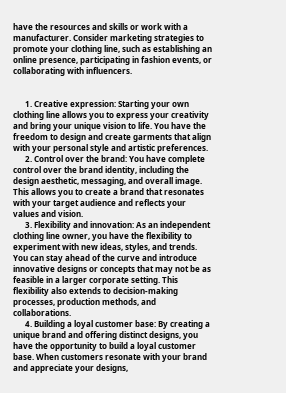have the resources and skills or work with a manufacturer. Consider marketing strategies to promote your clothing line, such as establishing an online presence, participating in fashion events, or collaborating with influencers.


      1. Creative expression: Starting your own clothing line allows you to express your creativity and bring your unique vision to life. You have the freedom to design and create garments that align with your personal style and artistic preferences.
      2. Control over the brand: You have complete control over the brand identity, including the design aesthetic, messaging, and overall image. This allows you to create a brand that resonates with your target audience and reflects your values and vision.
      3. Flexibility and innovation: As an independent clothing line owner, you have the flexibility to experiment with new ideas, styles, and trends. You can stay ahead of the curve and introduce innovative designs or concepts that may not be as feasible in a larger corporate setting. This flexibility also extends to decision-making processes, production methods, and collaborations.
      4. Building a loyal customer base: By creating a unique brand and offering distinct designs, you have the opportunity to build a loyal customer base. When customers resonate with your brand and appreciate your designs,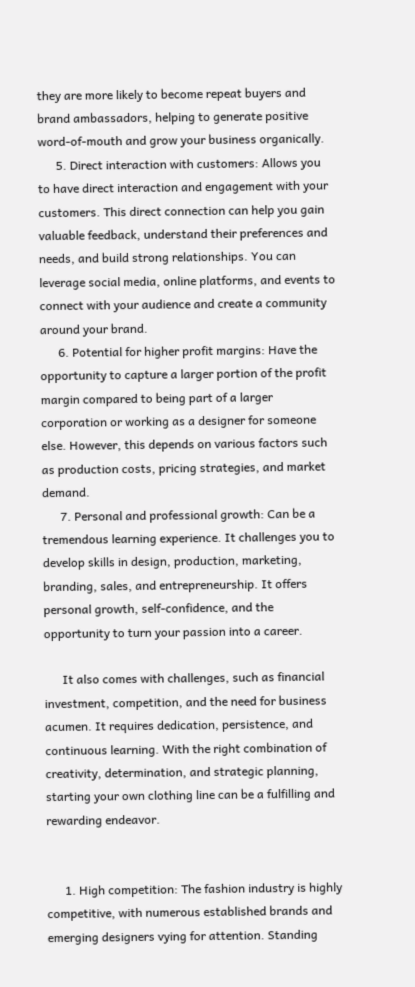they are more likely to become repeat buyers and brand ambassadors, helping to generate positive word-of-mouth and grow your business organically.
      5. Direct interaction with customers: Allows you to have direct interaction and engagement with your customers. This direct connection can help you gain valuable feedback, understand their preferences and needs, and build strong relationships. You can leverage social media, online platforms, and events to connect with your audience and create a community around your brand.
      6. Potential for higher profit margins: Have the opportunity to capture a larger portion of the profit margin compared to being part of a larger corporation or working as a designer for someone else. However, this depends on various factors such as production costs, pricing strategies, and market demand.
      7. Personal and professional growth: Can be a tremendous learning experience. It challenges you to develop skills in design, production, marketing, branding, sales, and entrepreneurship. It offers personal growth, self-confidence, and the opportunity to turn your passion into a career.

      It also comes with challenges, such as financial investment, competition, and the need for business acumen. It requires dedication, persistence, and continuous learning. With the right combination of creativity, determination, and strategic planning, starting your own clothing line can be a fulfilling and rewarding endeavor.


      1. High competition: The fashion industry is highly competitive, with numerous established brands and emerging designers vying for attention. Standing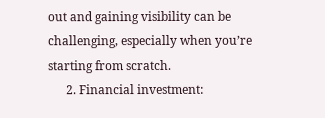out and gaining visibility can be challenging, especially when you’re starting from scratch.
      2. Financial investment: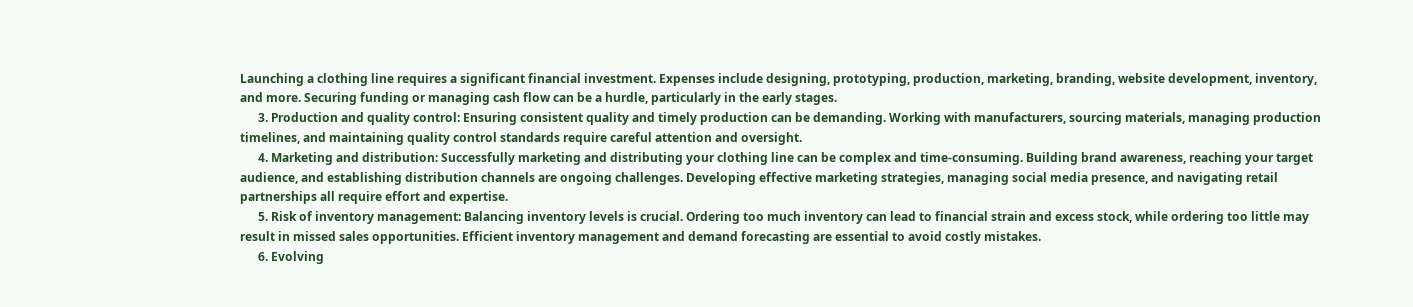Launching a clothing line requires a significant financial investment. Expenses include designing, prototyping, production, marketing, branding, website development, inventory, and more. Securing funding or managing cash flow can be a hurdle, particularly in the early stages.
      3. Production and quality control: Ensuring consistent quality and timely production can be demanding. Working with manufacturers, sourcing materials, managing production timelines, and maintaining quality control standards require careful attention and oversight.
      4. Marketing and distribution: Successfully marketing and distributing your clothing line can be complex and time-consuming. Building brand awareness, reaching your target audience, and establishing distribution channels are ongoing challenges. Developing effective marketing strategies, managing social media presence, and navigating retail partnerships all require effort and expertise.
      5. Risk of inventory management: Balancing inventory levels is crucial. Ordering too much inventory can lead to financial strain and excess stock, while ordering too little may result in missed sales opportunities. Efficient inventory management and demand forecasting are essential to avoid costly mistakes.
      6. Evolving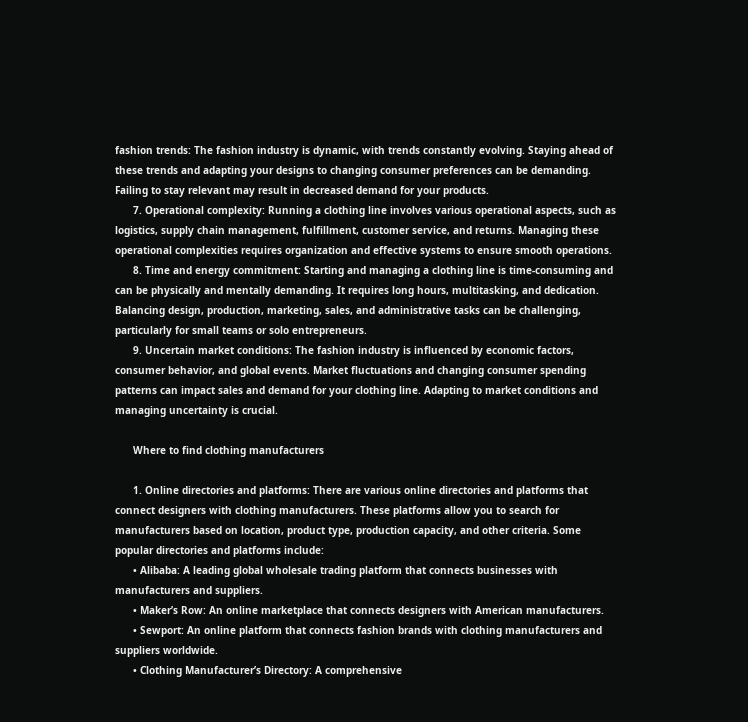fashion trends: The fashion industry is dynamic, with trends constantly evolving. Staying ahead of these trends and adapting your designs to changing consumer preferences can be demanding. Failing to stay relevant may result in decreased demand for your products.
      7. Operational complexity: Running a clothing line involves various operational aspects, such as logistics, supply chain management, fulfillment, customer service, and returns. Managing these operational complexities requires organization and effective systems to ensure smooth operations.
      8. Time and energy commitment: Starting and managing a clothing line is time-consuming and can be physically and mentally demanding. It requires long hours, multitasking, and dedication. Balancing design, production, marketing, sales, and administrative tasks can be challenging, particularly for small teams or solo entrepreneurs.
      9. Uncertain market conditions: The fashion industry is influenced by economic factors, consumer behavior, and global events. Market fluctuations and changing consumer spending patterns can impact sales and demand for your clothing line. Adapting to market conditions and managing uncertainty is crucial.

      Where to find clothing manufacturers

      1. Online directories and platforms: There are various online directories and platforms that connect designers with clothing manufacturers. These platforms allow you to search for manufacturers based on location, product type, production capacity, and other criteria. Some popular directories and platforms include:
      • Alibaba: A leading global wholesale trading platform that connects businesses with manufacturers and suppliers.
      • Maker’s Row: An online marketplace that connects designers with American manufacturers.
      • Sewport: An online platform that connects fashion brands with clothing manufacturers and suppliers worldwide.
      • Clothing Manufacturer’s Directory: A comprehensive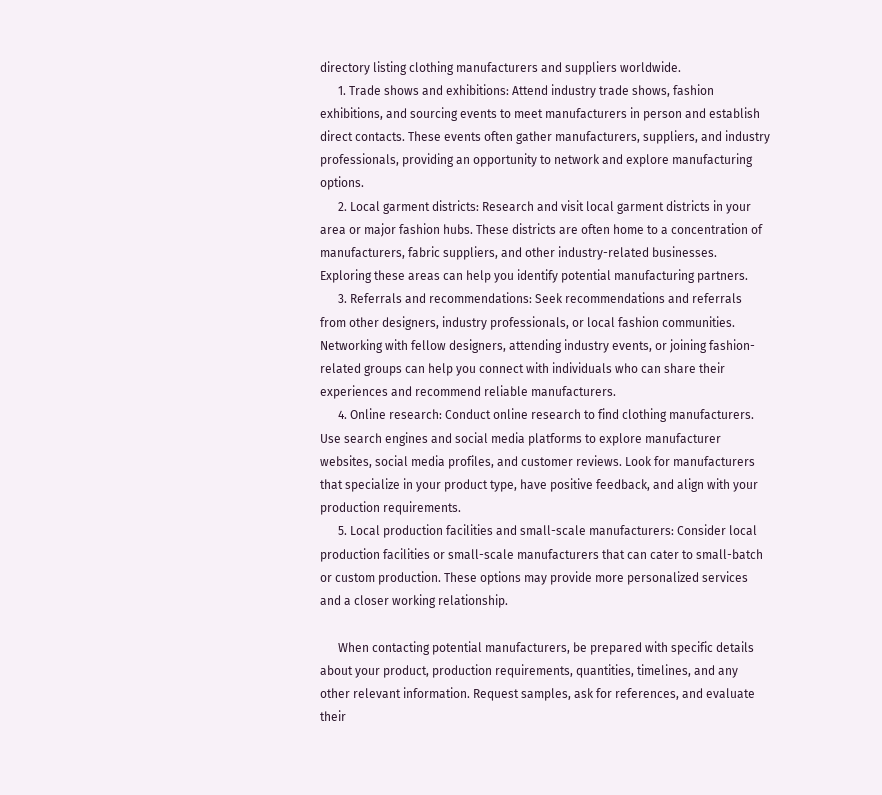directory listing clothing manufacturers and suppliers worldwide.
      1. Trade shows and exhibitions: Attend industry trade shows, fashion exhibitions, and sourcing events to meet manufacturers in person and establish direct contacts. These events often gather manufacturers, suppliers, and industry professionals, providing an opportunity to network and explore manufacturing options.
      2. Local garment districts: Research and visit local garment districts in your area or major fashion hubs. These districts are often home to a concentration of manufacturers, fabric suppliers, and other industry-related businesses. Exploring these areas can help you identify potential manufacturing partners.
      3. Referrals and recommendations: Seek recommendations and referrals from other designers, industry professionals, or local fashion communities. Networking with fellow designers, attending industry events, or joining fashion-related groups can help you connect with individuals who can share their experiences and recommend reliable manufacturers.
      4. Online research: Conduct online research to find clothing manufacturers. Use search engines and social media platforms to explore manufacturer websites, social media profiles, and customer reviews. Look for manufacturers that specialize in your product type, have positive feedback, and align with your production requirements.
      5. Local production facilities and small-scale manufacturers: Consider local production facilities or small-scale manufacturers that can cater to small-batch or custom production. These options may provide more personalized services and a closer working relationship.

      When contacting potential manufacturers, be prepared with specific details about your product, production requirements, quantities, timelines, and any other relevant information. Request samples, ask for references, and evaluate their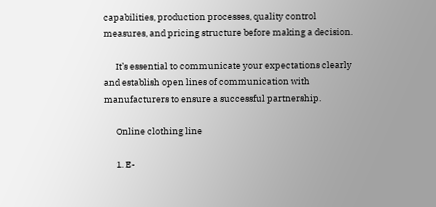capabilities, production processes, quality control measures, and pricing structure before making a decision.

      It’s essential to communicate your expectations clearly and establish open lines of communication with manufacturers to ensure a successful partnership.

      Online clothing line

      1. E-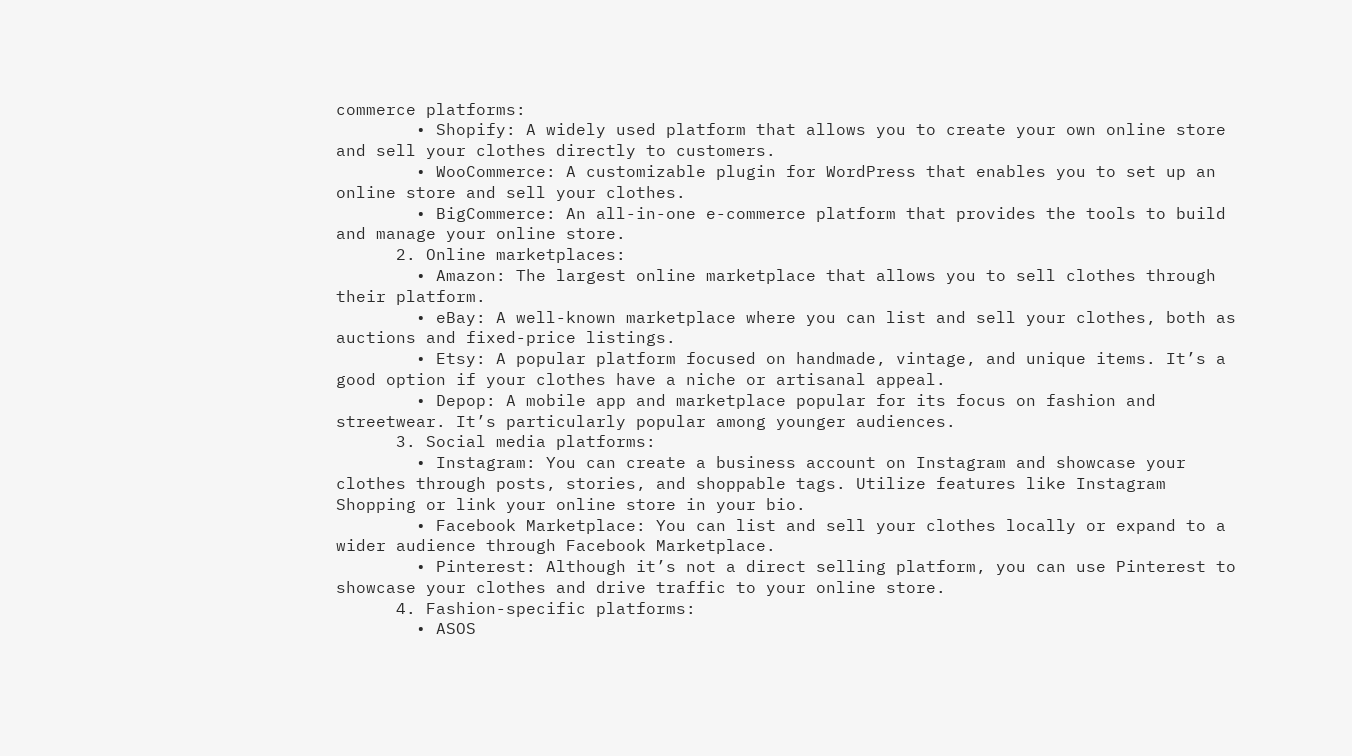commerce platforms:
        • Shopify: A widely used platform that allows you to create your own online store and sell your clothes directly to customers.
        • WooCommerce: A customizable plugin for WordPress that enables you to set up an online store and sell your clothes.
        • BigCommerce: An all-in-one e-commerce platform that provides the tools to build and manage your online store.
      2. Online marketplaces:
        • Amazon: The largest online marketplace that allows you to sell clothes through their platform.
        • eBay: A well-known marketplace where you can list and sell your clothes, both as auctions and fixed-price listings.
        • Etsy: A popular platform focused on handmade, vintage, and unique items. It’s a good option if your clothes have a niche or artisanal appeal.
        • Depop: A mobile app and marketplace popular for its focus on fashion and streetwear. It’s particularly popular among younger audiences.
      3. Social media platforms:
        • Instagram: You can create a business account on Instagram and showcase your clothes through posts, stories, and shoppable tags. Utilize features like Instagram Shopping or link your online store in your bio.
        • Facebook Marketplace: You can list and sell your clothes locally or expand to a wider audience through Facebook Marketplace.
        • Pinterest: Although it’s not a direct selling platform, you can use Pinterest to showcase your clothes and drive traffic to your online store.
      4. Fashion-specific platforms:
        • ASOS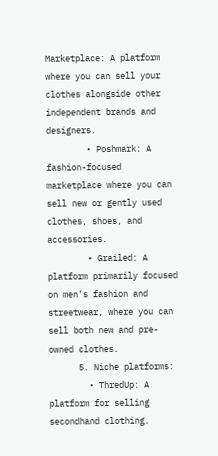Marketplace: A platform where you can sell your clothes alongside other independent brands and designers.
        • Poshmark: A fashion-focused marketplace where you can sell new or gently used clothes, shoes, and accessories.
        • Grailed: A platform primarily focused on men’s fashion and streetwear, where you can sell both new and pre-owned clothes.
      5. Niche platforms:
        • ThredUp: A platform for selling secondhand clothing.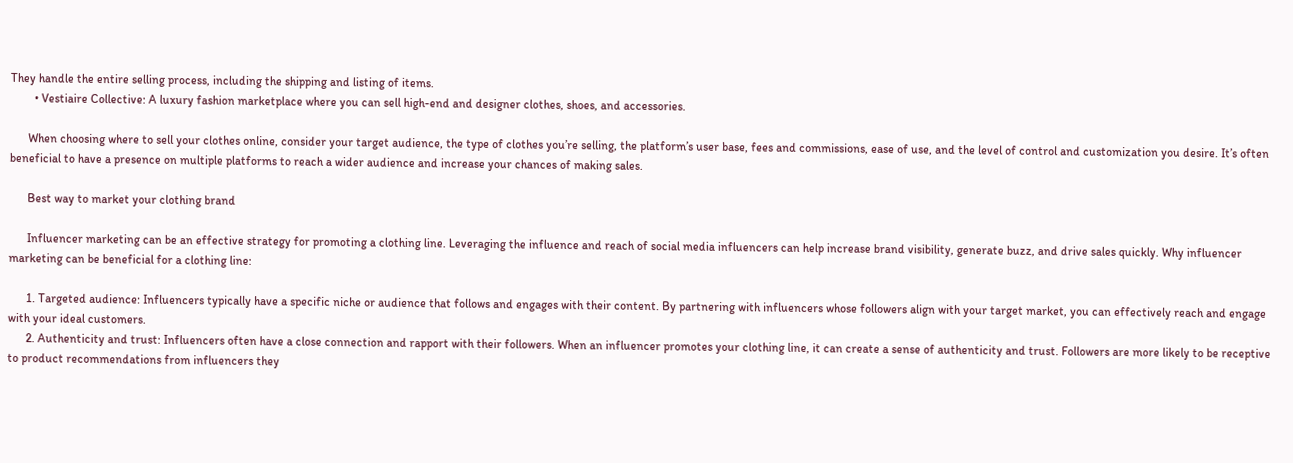They handle the entire selling process, including the shipping and listing of items.
        • Vestiaire Collective: A luxury fashion marketplace where you can sell high-end and designer clothes, shoes, and accessories.

      When choosing where to sell your clothes online, consider your target audience, the type of clothes you’re selling, the platform’s user base, fees and commissions, ease of use, and the level of control and customization you desire. It’s often beneficial to have a presence on multiple platforms to reach a wider audience and increase your chances of making sales.

      Best way to market your clothing brand

      Influencer marketing can be an effective strategy for promoting a clothing line. Leveraging the influence and reach of social media influencers can help increase brand visibility, generate buzz, and drive sales quickly. Why influencer marketing can be beneficial for a clothing line:

      1. Targeted audience: Influencers typically have a specific niche or audience that follows and engages with their content. By partnering with influencers whose followers align with your target market, you can effectively reach and engage with your ideal customers.
      2. Authenticity and trust: Influencers often have a close connection and rapport with their followers. When an influencer promotes your clothing line, it can create a sense of authenticity and trust. Followers are more likely to be receptive to product recommendations from influencers they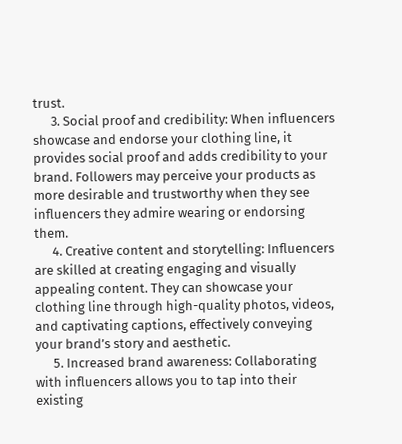trust.
      3. Social proof and credibility: When influencers showcase and endorse your clothing line, it provides social proof and adds credibility to your brand. Followers may perceive your products as more desirable and trustworthy when they see influencers they admire wearing or endorsing them.
      4. Creative content and storytelling: Influencers are skilled at creating engaging and visually appealing content. They can showcase your clothing line through high-quality photos, videos, and captivating captions, effectively conveying your brand’s story and aesthetic.
      5. Increased brand awareness: Collaborating with influencers allows you to tap into their existing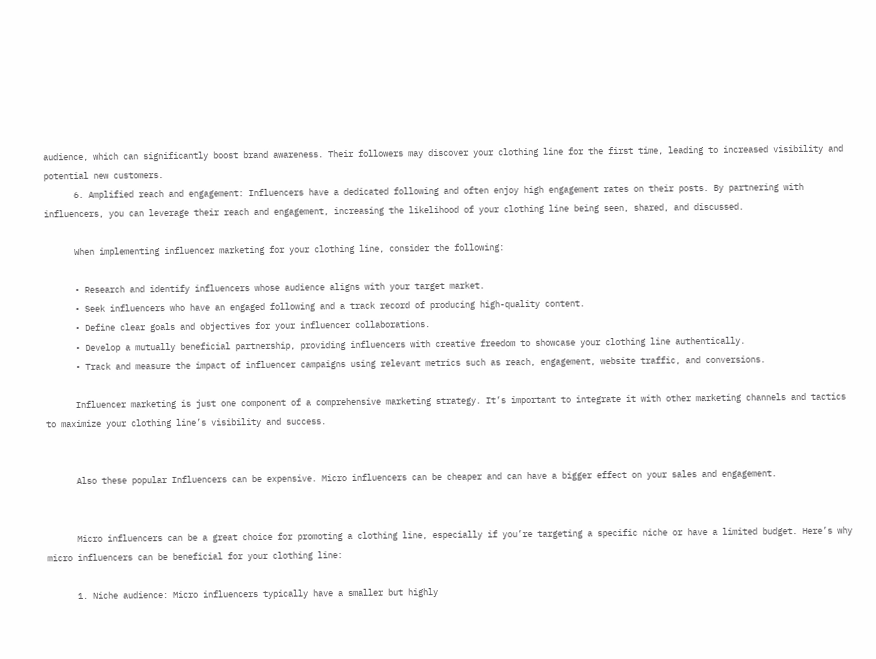audience, which can significantly boost brand awareness. Their followers may discover your clothing line for the first time, leading to increased visibility and potential new customers.
      6. Amplified reach and engagement: Influencers have a dedicated following and often enjoy high engagement rates on their posts. By partnering with influencers, you can leverage their reach and engagement, increasing the likelihood of your clothing line being seen, shared, and discussed.

      When implementing influencer marketing for your clothing line, consider the following:

      • Research and identify influencers whose audience aligns with your target market.
      • Seek influencers who have an engaged following and a track record of producing high-quality content.
      • Define clear goals and objectives for your influencer collaborations.
      • Develop a mutually beneficial partnership, providing influencers with creative freedom to showcase your clothing line authentically.
      • Track and measure the impact of influencer campaigns using relevant metrics such as reach, engagement, website traffic, and conversions.

      Influencer marketing is just one component of a comprehensive marketing strategy. It’s important to integrate it with other marketing channels and tactics to maximize your clothing line’s visibility and success.


      Also these popular Influencers can be expensive. Micro influencers can be cheaper and can have a bigger effect on your sales and engagement.


      Micro influencers can be a great choice for promoting a clothing line, especially if you’re targeting a specific niche or have a limited budget. Here’s why micro influencers can be beneficial for your clothing line:

      1. Niche audience: Micro influencers typically have a smaller but highly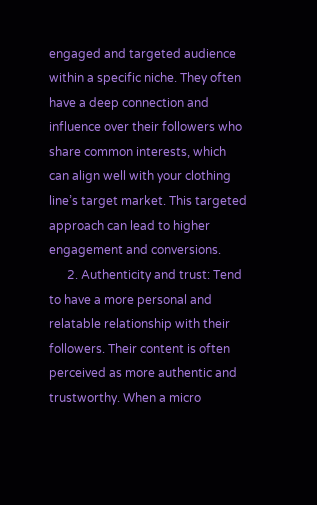engaged and targeted audience within a specific niche. They often have a deep connection and influence over their followers who share common interests, which can align well with your clothing line’s target market. This targeted approach can lead to higher engagement and conversions.
      2. Authenticity and trust: Tend to have a more personal and relatable relationship with their followers. Their content is often perceived as more authentic and trustworthy. When a micro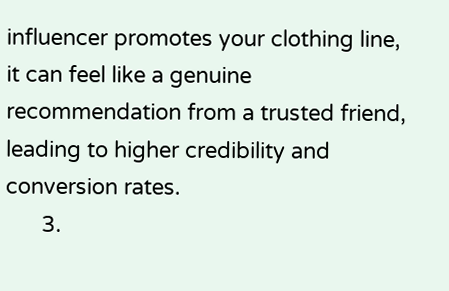influencer promotes your clothing line, it can feel like a genuine recommendation from a trusted friend, leading to higher credibility and conversion rates.
      3.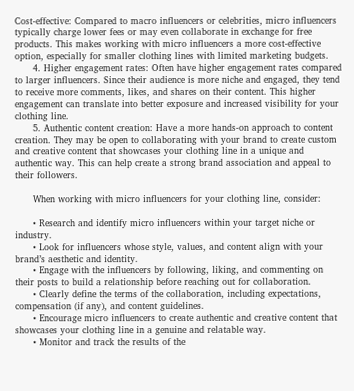Cost-effective: Compared to macro influencers or celebrities, micro influencers typically charge lower fees or may even collaborate in exchange for free products. This makes working with micro influencers a more cost-effective option, especially for smaller clothing lines with limited marketing budgets.
      4. Higher engagement rates: Often have higher engagement rates compared to larger influencers. Since their audience is more niche and engaged, they tend to receive more comments, likes, and shares on their content. This higher engagement can translate into better exposure and increased visibility for your clothing line.
      5. Authentic content creation: Have a more hands-on approach to content creation. They may be open to collaborating with your brand to create custom and creative content that showcases your clothing line in a unique and authentic way. This can help create a strong brand association and appeal to their followers.

      When working with micro influencers for your clothing line, consider:

      • Research and identify micro influencers within your target niche or industry.
      • Look for influencers whose style, values, and content align with your brand’s aesthetic and identity.
      • Engage with the influencers by following, liking, and commenting on their posts to build a relationship before reaching out for collaboration.
      • Clearly define the terms of the collaboration, including expectations, compensation (if any), and content guidelines.
      • Encourage micro influencers to create authentic and creative content that showcases your clothing line in a genuine and relatable way.
      • Monitor and track the results of the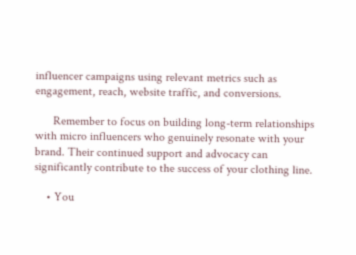influencer campaigns using relevant metrics such as engagement, reach, website traffic, and conversions.

      Remember to focus on building long-term relationships with micro influencers who genuinely resonate with your brand. Their continued support and advocacy can significantly contribute to the success of your clothing line.

    • You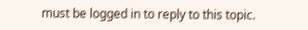must be logged in to reply to this topic.